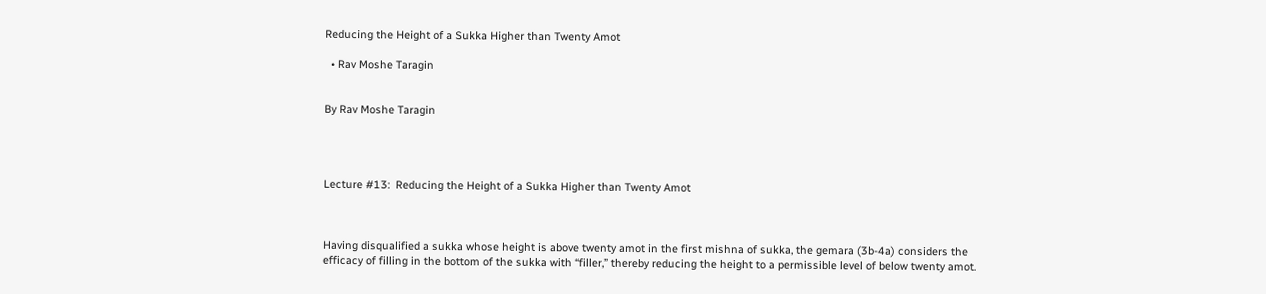Reducing the Height of a Sukka Higher than Twenty Amot

  • Rav Moshe Taragin


By Rav Moshe Taragin




Lecture #13:  Reducing the Height of a Sukka Higher than Twenty Amot



Having disqualified a sukka whose height is above twenty amot in the first mishna of sukka, the gemara (3b-4a) considers the efficacy of filling in the bottom of the sukka with “filler,” thereby reducing the height to a permissible level of below twenty amot.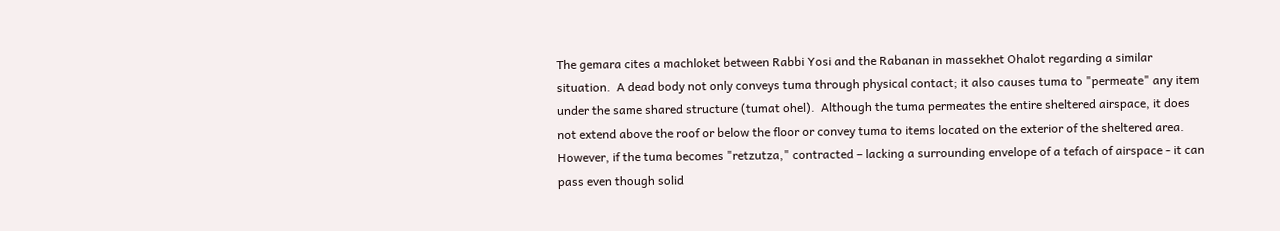The gemara cites a machloket between Rabbi Yosi and the Rabanan in massekhet Ohalot regarding a similar situation.  A dead body not only conveys tuma through physical contact; it also causes tuma to "permeate" any item under the same shared structure (tumat ohel).  Although the tuma permeates the entire sheltered airspace, it does not extend above the roof or below the floor or convey tuma to items located on the exterior of the sheltered area.  However, if the tuma becomes "retzutza," contracted – lacking a surrounding envelope of a tefach of airspace - it can pass even though solid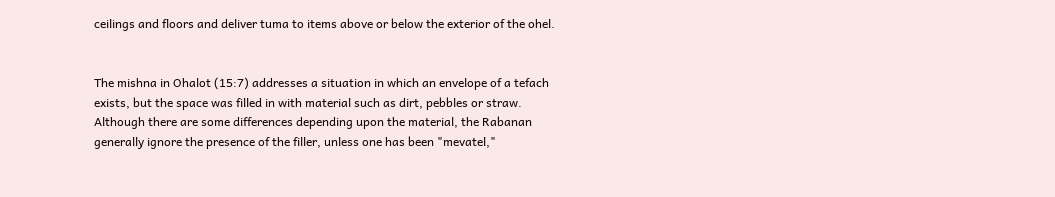ceilings and floors and deliver tuma to items above or below the exterior of the ohel.


The mishna in Ohalot (15:7) addresses a situation in which an envelope of a tefach exists, but the space was filled in with material such as dirt, pebbles or straw.  Although there are some differences depending upon the material, the Rabanan generally ignore the presence of the filler, unless one has been "mevatel,"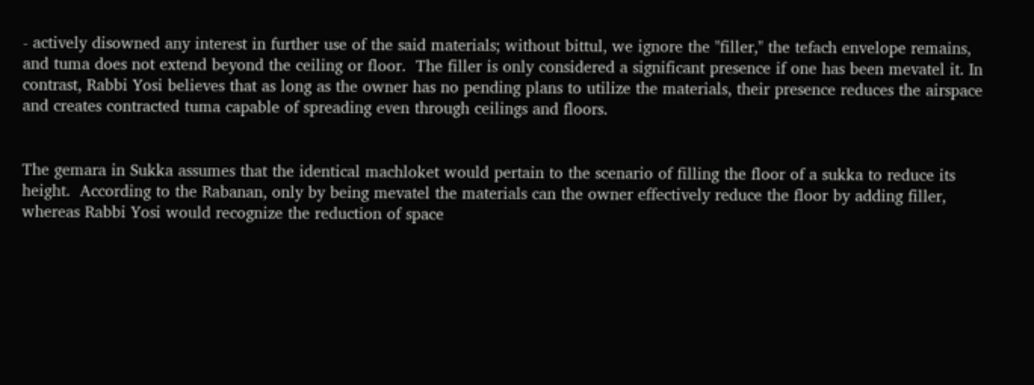- actively disowned any interest in further use of the said materials; without bittul, we ignore the "filler," the tefach envelope remains, and tuma does not extend beyond the ceiling or floor.  The filler is only considered a significant presence if one has been mevatel it. In contrast, Rabbi Yosi believes that as long as the owner has no pending plans to utilize the materials, their presence reduces the airspace and creates contracted tuma capable of spreading even through ceilings and floors.


The gemara in Sukka assumes that the identical machloket would pertain to the scenario of filling the floor of a sukka to reduce its height.  According to the Rabanan, only by being mevatel the materials can the owner effectively reduce the floor by adding filler, whereas Rabbi Yosi would recognize the reduction of space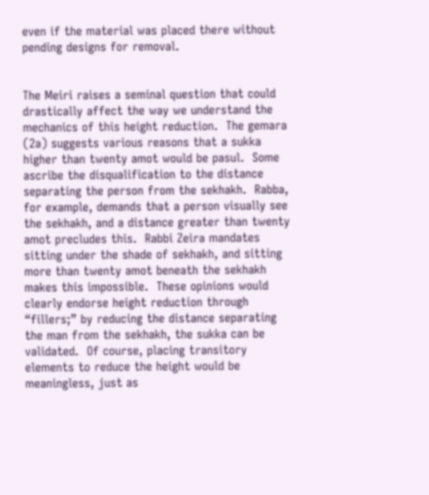even if the material was placed there without pending designs for removal.


The Meiri raises a seminal question that could drastically affect the way we understand the mechanics of this height reduction.  The gemara (2a) suggests various reasons that a sukka higher than twenty amot would be pasul.  Some ascribe the disqualification to the distance separating the person from the sekhakh.  Rabba, for example, demands that a person visually see the sekhakh, and a distance greater than twenty amot precludes this.  Rabbi Zeira mandates sitting under the shade of sekhakh, and sitting more than twenty amot beneath the sekhakh makes this impossible.  These opinions would clearly endorse height reduction through “fillers;” by reducing the distance separating the man from the sekhakh, the sukka can be validated.  Of course, placing transitory elements to reduce the height would be meaningless, just as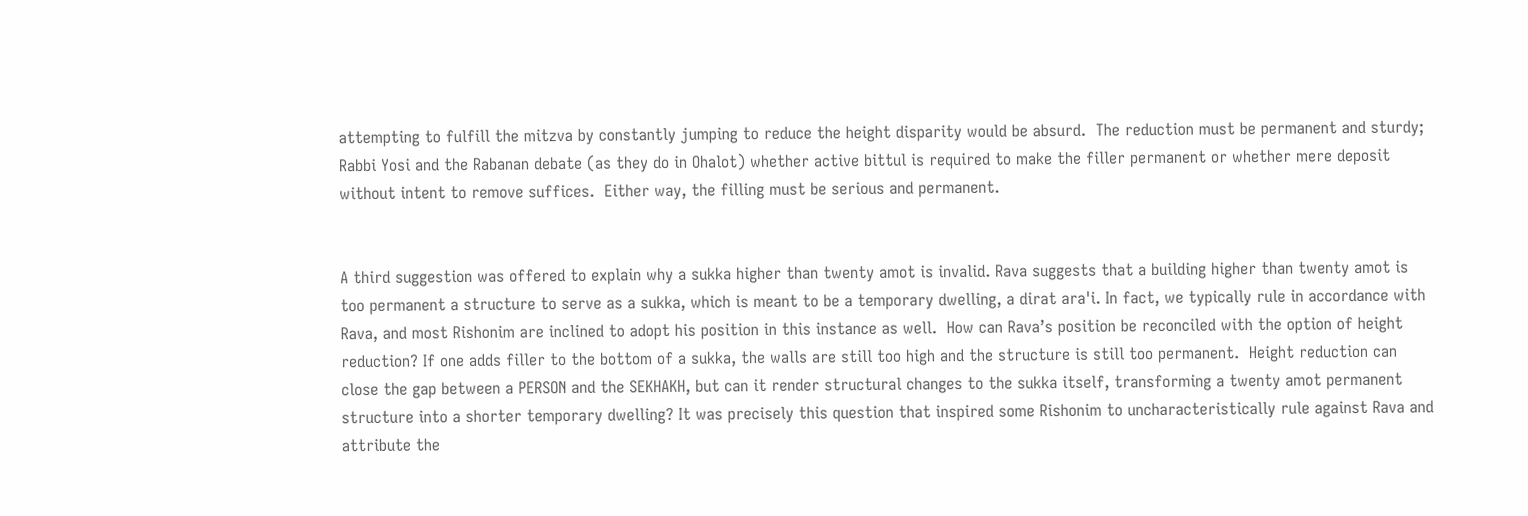attempting to fulfill the mitzva by constantly jumping to reduce the height disparity would be absurd.  The reduction must be permanent and sturdy; Rabbi Yosi and the Rabanan debate (as they do in Ohalot) whether active bittul is required to make the filler permanent or whether mere deposit without intent to remove suffices.  Either way, the filling must be serious and permanent.


A third suggestion was offered to explain why a sukka higher than twenty amot is invalid. Rava suggests that a building higher than twenty amot is too permanent a structure to serve as a sukka, which is meant to be a temporary dwelling, a dirat ara'i. In fact, we typically rule in accordance with Rava, and most Rishonim are inclined to adopt his position in this instance as well.  How can Rava’s position be reconciled with the option of height reduction? If one adds filler to the bottom of a sukka, the walls are still too high and the structure is still too permanent.  Height reduction can close the gap between a PERSON and the SEKHAKH, but can it render structural changes to the sukka itself, transforming a twenty amot permanent structure into a shorter temporary dwelling? It was precisely this question that inspired some Rishonim to uncharacteristically rule against Rava and attribute the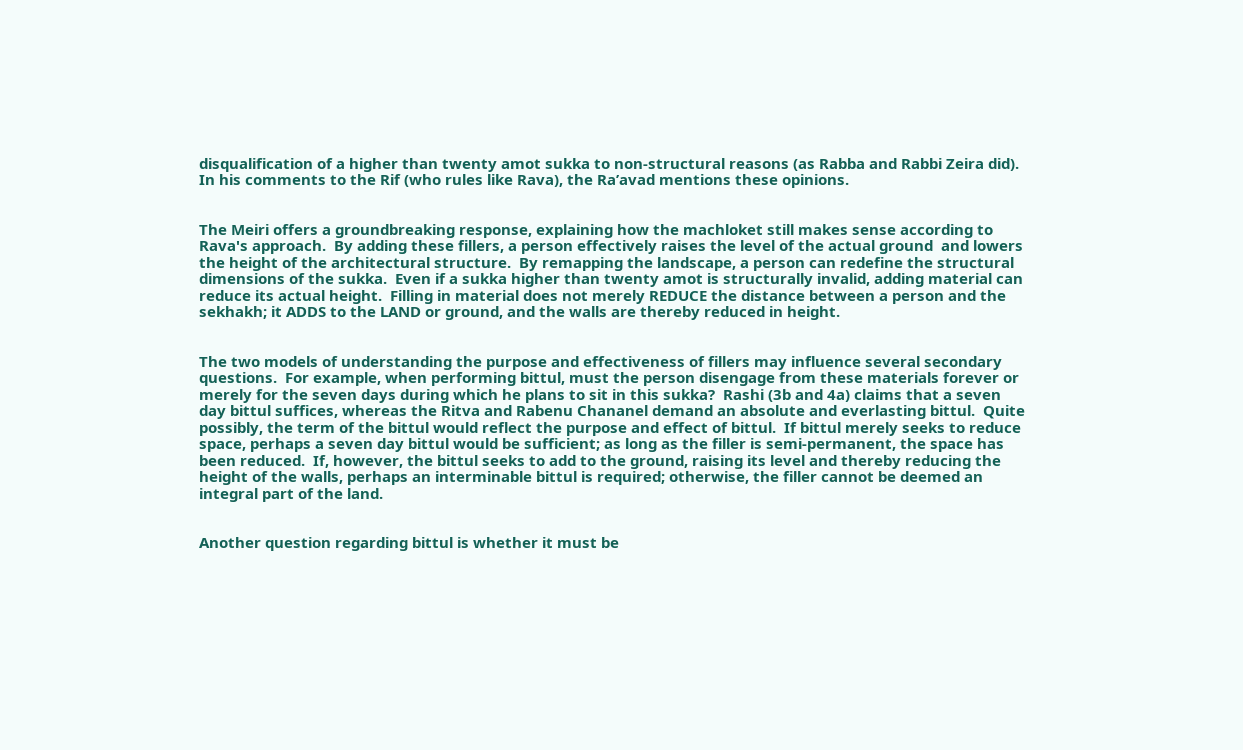disqualification of a higher than twenty amot sukka to non-structural reasons (as Rabba and Rabbi Zeira did).  In his comments to the Rif (who rules like Rava), the Ra’avad mentions these opinions.


The Meiri offers a groundbreaking response, explaining how the machloket still makes sense according to Rava's approach.  By adding these fillers, a person effectively raises the level of the actual ground  and lowers the height of the architectural structure.  By remapping the landscape, a person can redefine the structural dimensions of the sukka.  Even if a sukka higher than twenty amot is structurally invalid, adding material can reduce its actual height.  Filling in material does not merely REDUCE the distance between a person and the sekhakh; it ADDS to the LAND or ground, and the walls are thereby reduced in height.


The two models of understanding the purpose and effectiveness of fillers may influence several secondary questions.  For example, when performing bittul, must the person disengage from these materials forever or merely for the seven days during which he plans to sit in this sukka?  Rashi (3b and 4a) claims that a seven day bittul suffices, whereas the Ritva and Rabenu Chananel demand an absolute and everlasting bittul.  Quite possibly, the term of the bittul would reflect the purpose and effect of bittul.  If bittul merely seeks to reduce space, perhaps a seven day bittul would be sufficient; as long as the filler is semi-permanent, the space has been reduced.  If, however, the bittul seeks to add to the ground, raising its level and thereby reducing the height of the walls, perhaps an interminable bittul is required; otherwise, the filler cannot be deemed an integral part of the land.


Another question regarding bittul is whether it must be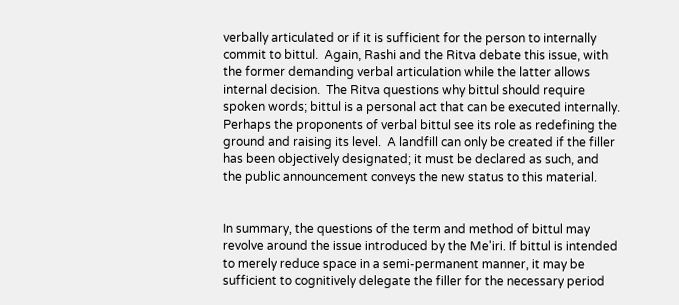verbally articulated or if it is sufficient for the person to internally commit to bittul.  Again, Rashi and the Ritva debate this issue, with the former demanding verbal articulation while the latter allows internal decision.  The Ritva questions why bittul should require spoken words; bittul is a personal act that can be executed internally.  Perhaps the proponents of verbal bittul see its role as redefining the ground and raising its level.  A landfill can only be created if the filler has been objectively designated; it must be declared as such, and the public announcement conveys the new status to this material.


In summary, the questions of the term and method of bittul may revolve around the issue introduced by the Me'iri. If bittul is intended to merely reduce space in a semi-permanent manner, it may be sufficient to cognitively delegate the filler for the necessary period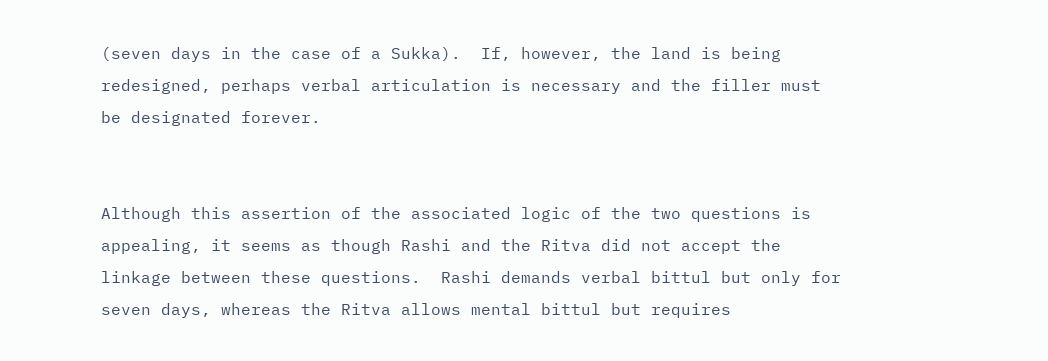(seven days in the case of a Sukka).  If, however, the land is being redesigned, perhaps verbal articulation is necessary and the filler must be designated forever.


Although this assertion of the associated logic of the two questions is appealing, it seems as though Rashi and the Ritva did not accept the linkage between these questions.  Rashi demands verbal bittul but only for seven days, whereas the Ritva allows mental bittul but requires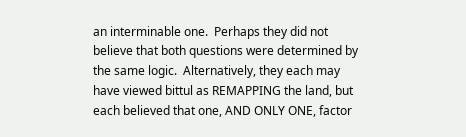an interminable one.  Perhaps they did not believe that both questions were determined by the same logic.  Alternatively, they each may have viewed bittul as REMAPPING the land, but each believed that one, AND ONLY ONE, factor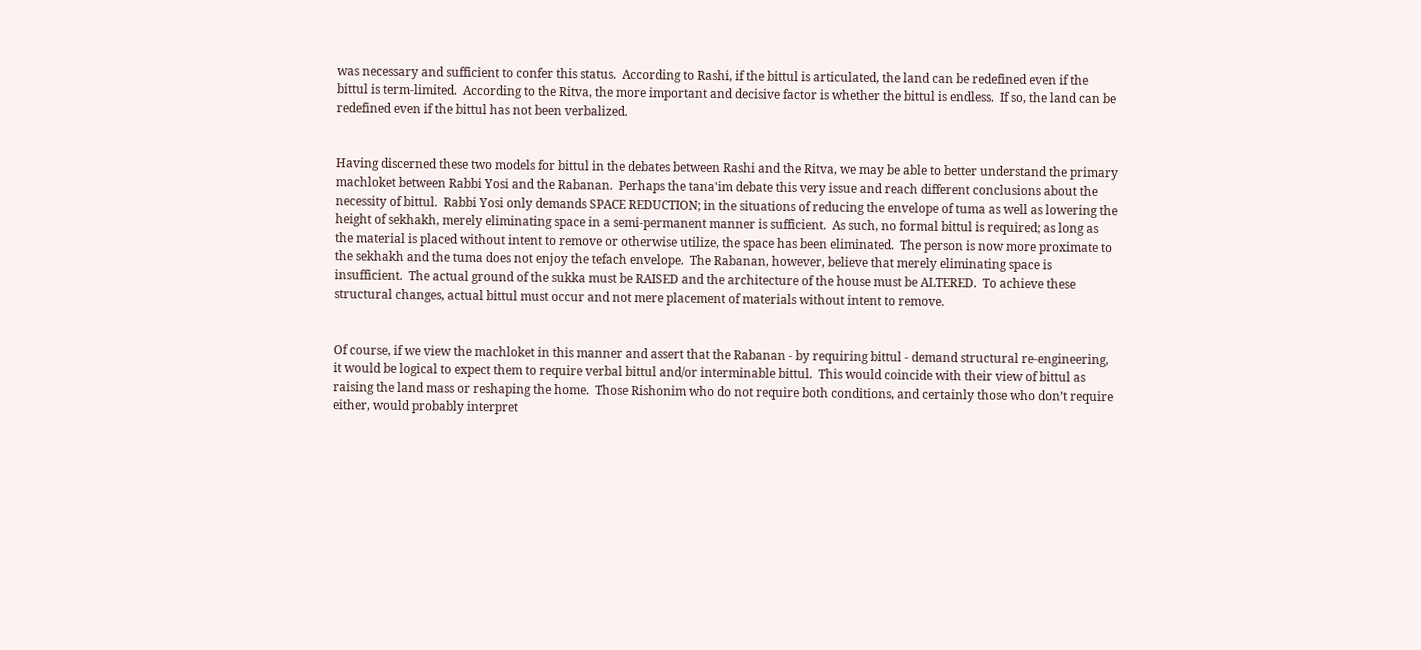was necessary and sufficient to confer this status.  According to Rashi, if the bittul is articulated, the land can be redefined even if the bittul is term-limited.  According to the Ritva, the more important and decisive factor is whether the bittul is endless.  If so, the land can be redefined even if the bittul has not been verbalized.


Having discerned these two models for bittul in the debates between Rashi and the Ritva, we may be able to better understand the primary machloket between Rabbi Yosi and the Rabanan.  Perhaps the tana'im debate this very issue and reach different conclusions about the necessity of bittul.  Rabbi Yosi only demands SPACE REDUCTION; in the situations of reducing the envelope of tuma as well as lowering the height of sekhakh, merely eliminating space in a semi-permanent manner is sufficient.  As such, no formal bittul is required; as long as the material is placed without intent to remove or otherwise utilize, the space has been eliminated.  The person is now more proximate to the sekhakh and the tuma does not enjoy the tefach envelope.  The Rabanan, however, believe that merely eliminating space is insufficient.  The actual ground of the sukka must be RAISED and the architecture of the house must be ALTERED.  To achieve these structural changes, actual bittul must occur and not mere placement of materials without intent to remove.


Of course, if we view the machloket in this manner and assert that the Rabanan - by requiring bittul - demand structural re-engineering, it would be logical to expect them to require verbal bittul and/or interminable bittul.  This would coincide with their view of bittul as raising the land mass or reshaping the home.  Those Rishonim who do not require both conditions, and certainly those who don’t require either, would probably interpret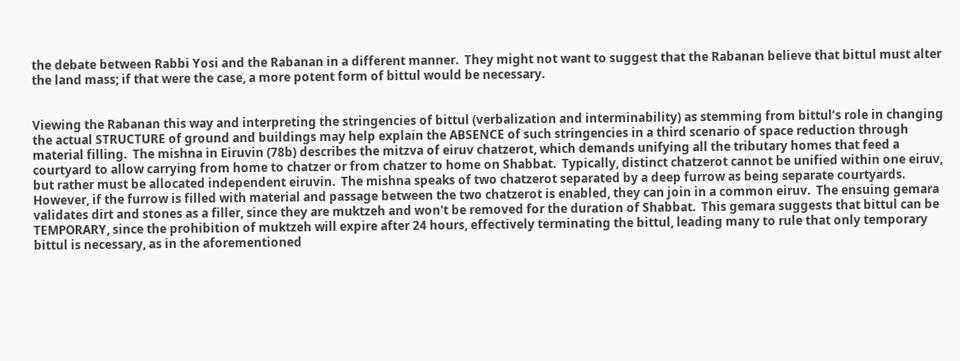the debate between Rabbi Yosi and the Rabanan in a different manner.  They might not want to suggest that the Rabanan believe that bittul must alter the land mass; if that were the case, a more potent form of bittul would be necessary.


Viewing the Rabanan this way and interpreting the stringencies of bittul (verbalization and interminability) as stemming from bittul’s role in changing the actual STRUCTURE of ground and buildings may help explain the ABSENCE of such stringencies in a third scenario of space reduction through material filling.  The mishna in Eiruvin (78b) describes the mitzva of eiruv chatzerot, which demands unifying all the tributary homes that feed a courtyard to allow carrying from home to chatzer or from chatzer to home on Shabbat.  Typically, distinct chatzerot cannot be unified within one eiruv, but rather must be allocated independent eiruvin.  The mishna speaks of two chatzerot separated by a deep furrow as being separate courtyards.  However, if the furrow is filled with material and passage between the two chatzerot is enabled, they can join in a common eiruv.  The ensuing gemara validates dirt and stones as a filler, since they are muktzeh and won't be removed for the duration of Shabbat.  This gemara suggests that bittul can be TEMPORARY, since the prohibition of muktzeh will expire after 24 hours, effectively terminating the bittul, leading many to rule that only temporary bittul is necessary, as in the aforementioned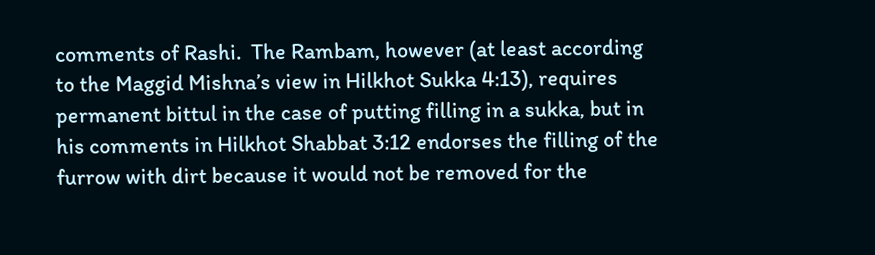comments of Rashi.  The Rambam, however (at least according to the Maggid Mishna’s view in Hilkhot Sukka 4:13), requires permanent bittul in the case of putting filling in a sukka, but in his comments in Hilkhot Shabbat 3:12 endorses the filling of the furrow with dirt because it would not be removed for the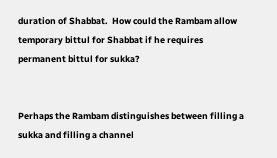duration of Shabbat.  How could the Rambam allow temporary bittul for Shabbat if he requires permanent bittul for sukka?


Perhaps the Rambam distinguishes between filling a sukka and filling a channel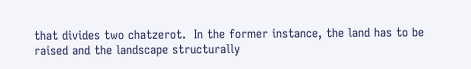that divides two chatzerot.  In the former instance, the land has to be raised and the landscape structurally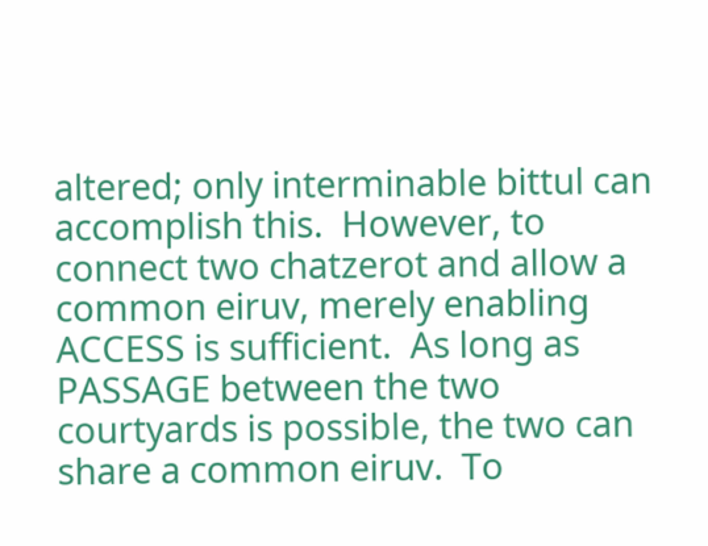altered; only interminable bittul can accomplish this.  However, to connect two chatzerot and allow a common eiruv, merely enabling ACCESS is sufficient.  As long as PASSAGE between the two courtyards is possible, the two can share a common eiruv.  To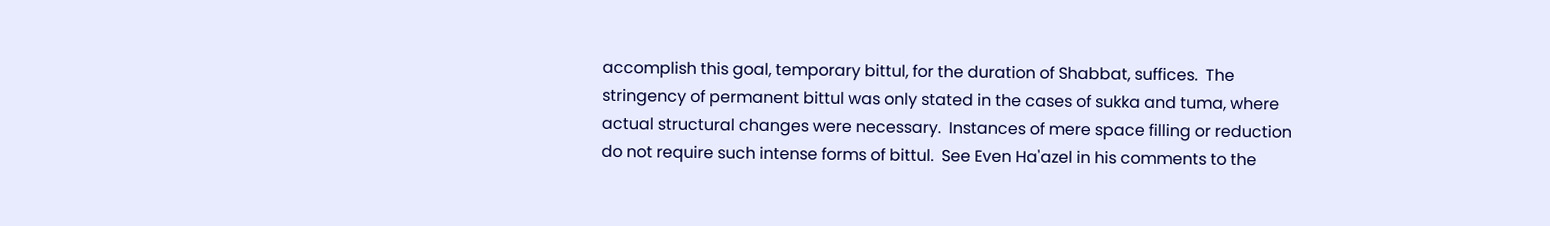accomplish this goal, temporary bittul, for the duration of Shabbat, suffices.  The stringency of permanent bittul was only stated in the cases of sukka and tuma, where actual structural changes were necessary.  Instances of mere space filling or reduction do not require such intense forms of bittul.  See Even Ha'azel in his comments to the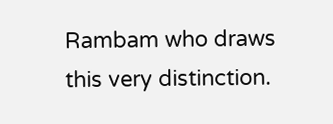Rambam who draws this very distinction.